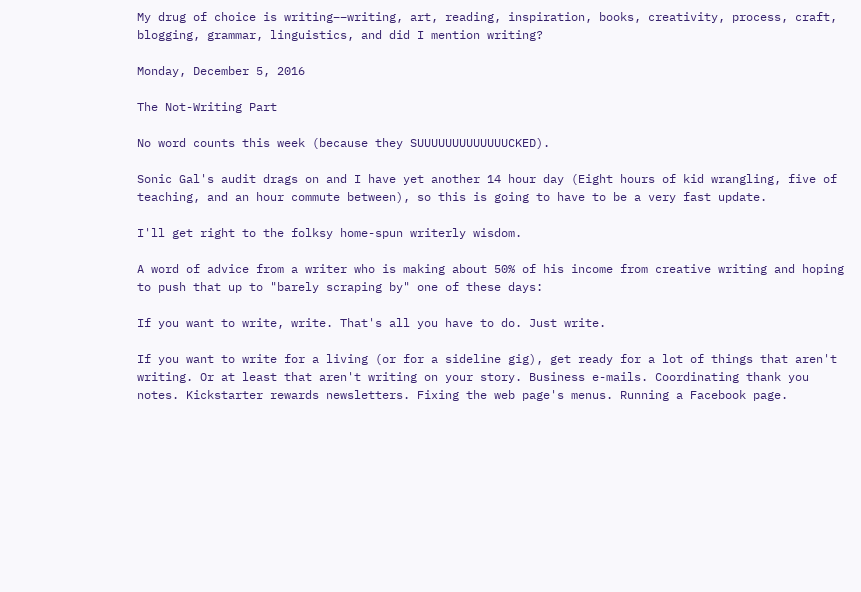My drug of choice is writing––writing, art, reading, inspiration, books, creativity, process, craft, blogging, grammar, linguistics, and did I mention writing?

Monday, December 5, 2016

The Not-Writing Part

No word counts this week (because they SUUUUUUUUUUUUUCKED).

Sonic Gal's audit drags on and I have yet another 14 hour day (Eight hours of kid wrangling, five of teaching, and an hour commute between), so this is going to have to be a very fast update.

I'll get right to the folksy home-spun writerly wisdom.

A word of advice from a writer who is making about 50% of his income from creative writing and hoping to push that up to "barely scraping by" one of these days:

If you want to write, write. That's all you have to do. Just write.

If you want to write for a living (or for a sideline gig), get ready for a lot of things that aren't writing. Or at least that aren't writing on your story. Business e-mails. Coordinating thank you notes. Kickstarter rewards newsletters. Fixing the web page's menus. Running a Facebook page.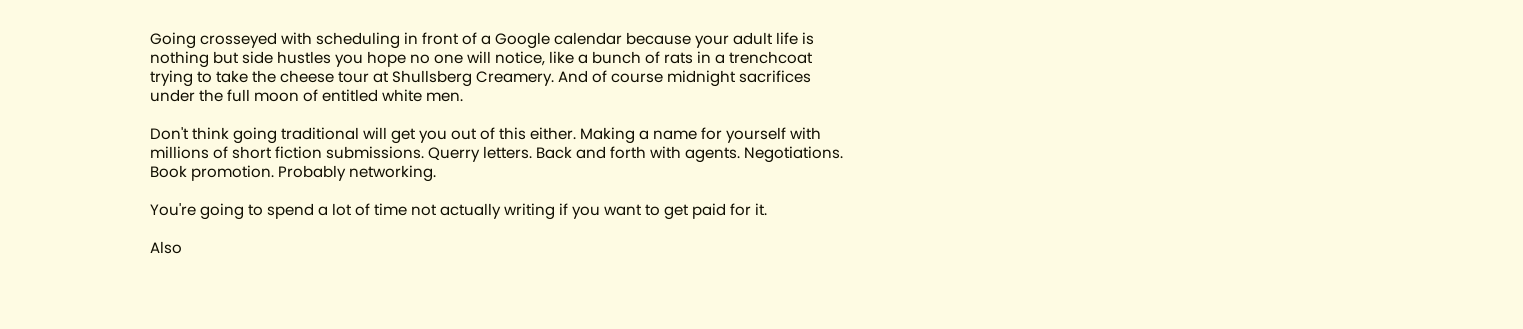Going crosseyed with scheduling in front of a Google calendar because your adult life is nothing but side hustles you hope no one will notice, like a bunch of rats in a trenchcoat trying to take the cheese tour at Shullsberg Creamery. And of course midnight sacrifices under the full moon of entitled white men.

Don't think going traditional will get you out of this either. Making a name for yourself with millions of short fiction submissions. Querry letters. Back and forth with agents. Negotiations. Book promotion. Probably networking.

You're going to spend a lot of time not actually writing if you want to get paid for it.

Also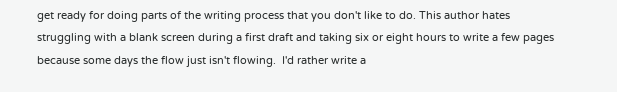get ready for doing parts of the writing process that you don't like to do. This author hates struggling with a blank screen during a first draft and taking six or eight hours to write a few pages because some days the flow just isn't flowing.  I'd rather write a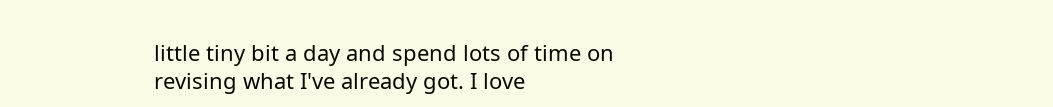little tiny bit a day and spend lots of time on revising what I've already got. I love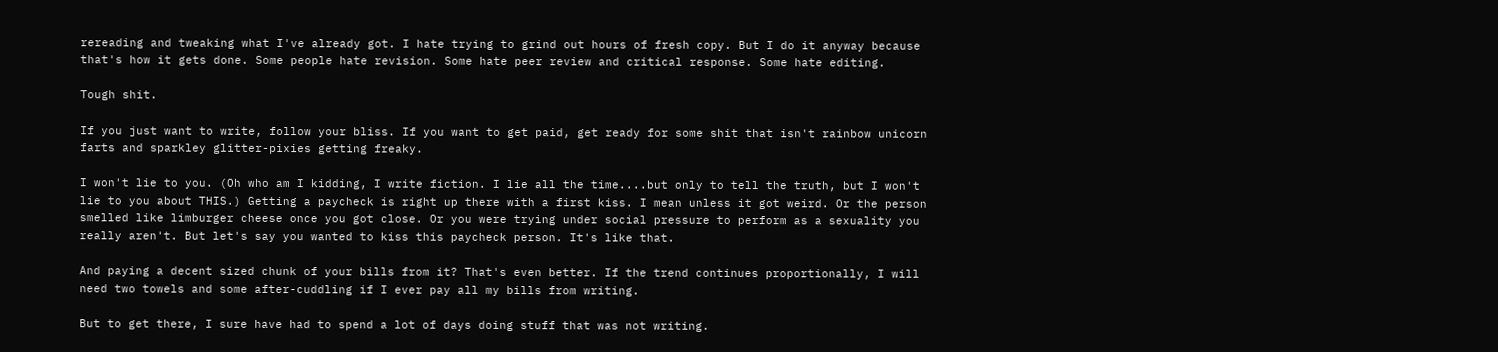rereading and tweaking what I've already got. I hate trying to grind out hours of fresh copy. But I do it anyway because that's how it gets done. Some people hate revision. Some hate peer review and critical response. Some hate editing.

Tough shit.

If you just want to write, follow your bliss. If you want to get paid, get ready for some shit that isn't rainbow unicorn farts and sparkley glitter-pixies getting freaky.

I won't lie to you. (Oh who am I kidding, I write fiction. I lie all the time....but only to tell the truth, but I won't lie to you about THIS.) Getting a paycheck is right up there with a first kiss. I mean unless it got weird. Or the person smelled like limburger cheese once you got close. Or you were trying under social pressure to perform as a sexuality you really aren't. But let's say you wanted to kiss this paycheck person. It's like that.

And paying a decent sized chunk of your bills from it? That's even better. If the trend continues proportionally, I will need two towels and some after-cuddling if I ever pay all my bills from writing.

But to get there, I sure have had to spend a lot of days doing stuff that was not writing.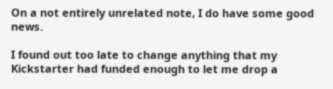On a not entirely unrelated note, I do have some good news.

I found out too late to change anything that my Kickstarter had funded enough to let me drop a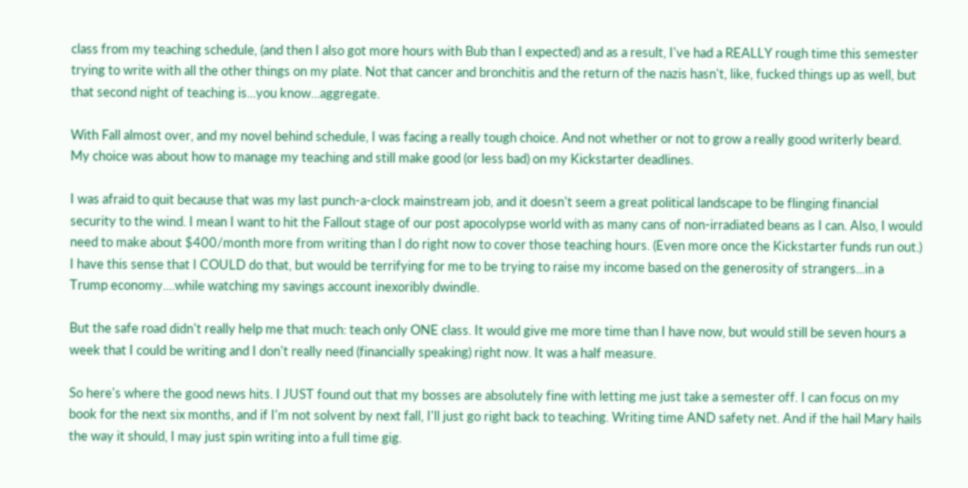class from my teaching schedule, (and then I also got more hours with Bub than I expected) and as a result, I've had a REALLY rough time this semester trying to write with all the other things on my plate. Not that cancer and bronchitis and the return of the nazis hasn't, like, fucked things up as well, but that second night of teaching is...you know...aggregate.

With Fall almost over, and my novel behind schedule, I was facing a really tough choice. And not whether or not to grow a really good writerly beard.  My choice was about how to manage my teaching and still make good (or less bad) on my Kickstarter deadlines.

I was afraid to quit because that was my last punch-a-clock mainstream job, and it doesn't seem a great political landscape to be flinging financial security to the wind. I mean I want to hit the Fallout stage of our post apocolypse world with as many cans of non-irradiated beans as I can. Also, I would need to make about $400/month more from writing than I do right now to cover those teaching hours. (Even more once the Kickstarter funds run out.) I have this sense that I COULD do that, but would be terrifying for me to be trying to raise my income based on the generosity of strangers...in a Trump economy....while watching my savings account inexoribly dwindle.

But the safe road didn't really help me that much: teach only ONE class. It would give me more time than I have now, but would still be seven hours a week that I could be writing and I don't really need (financially speaking) right now. It was a half measure.

So here's where the good news hits. I JUST found out that my bosses are absolutely fine with letting me just take a semester off. I can focus on my book for the next six months, and if I'm not solvent by next fall, I'll just go right back to teaching. Writing time AND safety net. And if the hail Mary hails the way it should, I may just spin writing into a full time gig.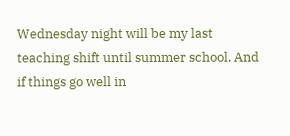Wednesday night will be my last teaching shift until summer school. And if things go well in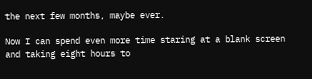the next few months, maybe ever.

Now I can spend even more time staring at a blank screen and taking eight hours to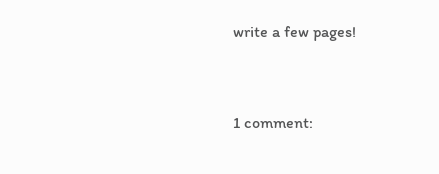write a few pages!


1 comment: